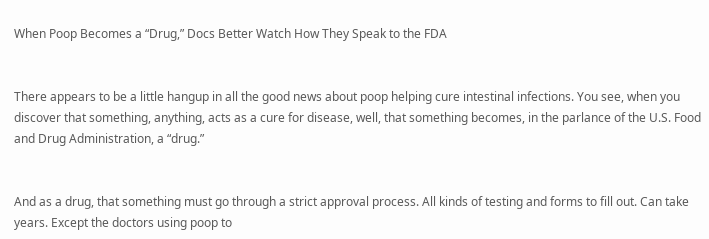When Poop Becomes a “Drug,” Docs Better Watch How They Speak to the FDA


There appears to be a little hangup in all the good news about poop helping cure intestinal infections. You see, when you discover that something, anything, acts as a cure for disease, well, that something becomes, in the parlance of the U.S. Food and Drug Administration, a “drug.”


And as a drug, that something must go through a strict approval process. All kinds of testing and forms to fill out. Can take years. Except the doctors using poop to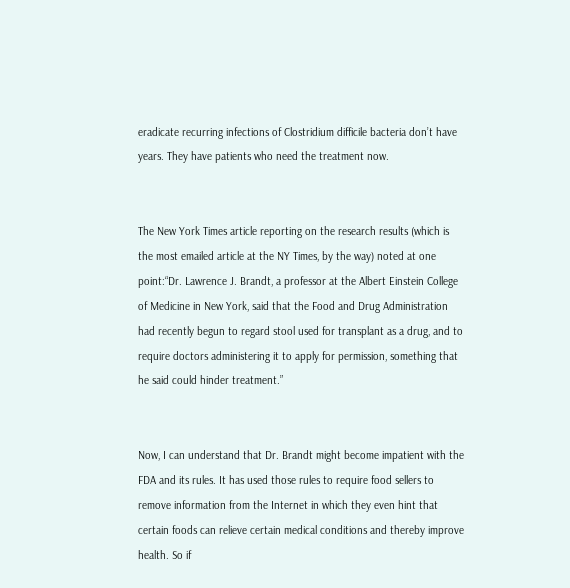eradicate recurring infections of Clostridium difficile bacteria don’t have years. They have patients who need the treatment now.


The New York Times article reporting on the research results (which is the most emailed article at the NY Times, by the way) noted at one point:“Dr. Lawrence J. Brandt, a professor at the Albert Einstein College of Medicine in New York, said that the Food and Drug Administration had recently begun to regard stool used for transplant as a drug, and to require doctors administering it to apply for permission, something that he said could hinder treatment.”


Now, I can understand that Dr. Brandt might become impatient with the FDA and its rules. It has used those rules to require food sellers to remove information from the Internet in which they even hint that certain foods can relieve certain medical conditions and thereby improve health. So if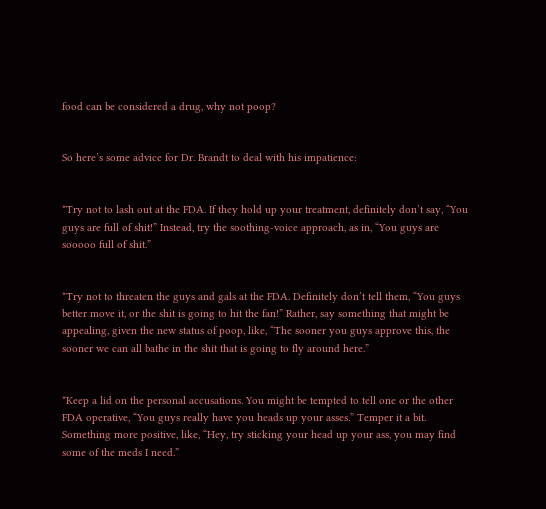food can be considered a drug, why not poop?


So here’s some advice for Dr. Brandt to deal with his impatience:


*Try not to lash out at the FDA. If they hold up your treatment, definitely don’t say, “You guys are full of shit!” Instead, try the soothing-voice approach, as in, “You guys are sooooo full of shit.”


*Try not to threaten the guys and gals at the FDA. Definitely don’t tell them, “You guys better move it, or the shit is going to hit the fan!” Rather, say something that might be appealing, given the new status of poop, like, “The sooner you guys approve this, the sooner we can all bathe in the shit that is going to fly around here.”


*Keep a lid on the personal accusations. You might be tempted to tell one or the other FDA operative, “You guys really have you heads up your asses.” Temper it a bit. Something more positive, like, “Hey, try sticking your head up your ass, you may find some of the meds I need.”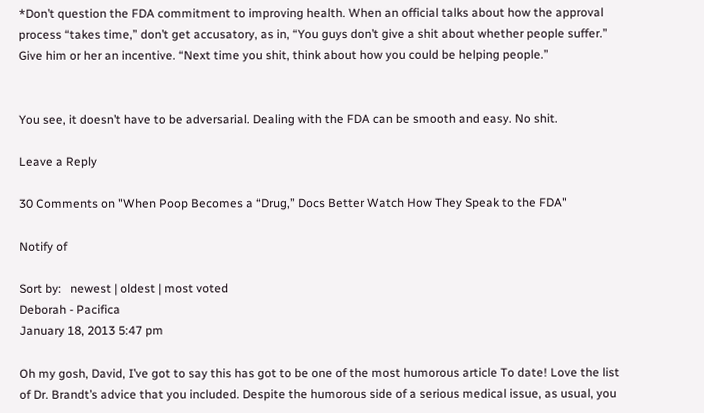*Don’t question the FDA commitment to improving health. When an official talks about how the approval process “takes time,” don’t get accusatory, as in, “You guys don’t give a shit about whether people suffer.” Give him or her an incentive. “Next time you shit, think about how you could be helping people.”


You see, it doesn’t have to be adversarial. Dealing with the FDA can be smooth and easy. No shit.

Leave a Reply

30 Comments on "When Poop Becomes a “Drug,” Docs Better Watch How They Speak to the FDA"

Notify of

Sort by:   newest | oldest | most voted
Deborah - Pacifica
January 18, 2013 5:47 pm

Oh my gosh, David, I’ve got to say this has got to be one of the most humorous article To date! Love the list of Dr. Brandt’s advice that you included. Despite the humorous side of a serious medical issue, as usual, you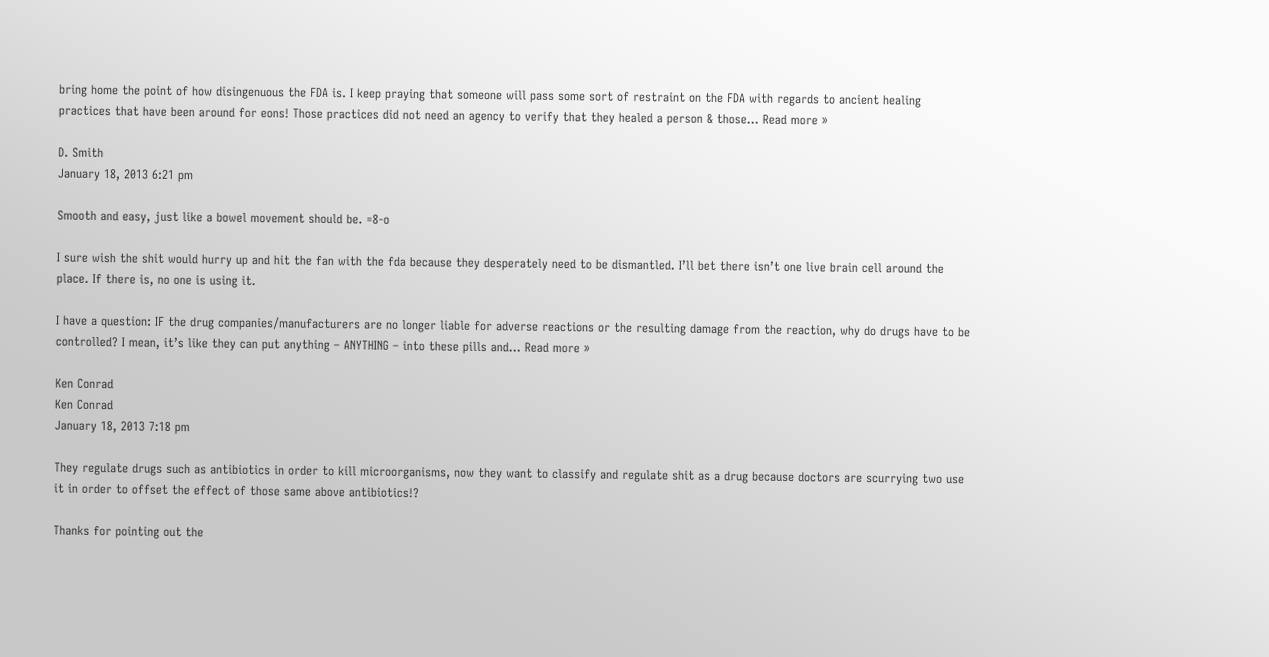bring home the point of how disingenuous the FDA is. I keep praying that someone will pass some sort of restraint on the FDA with regards to ancient healing practices that have been around for eons! Those practices did not need an agency to verify that they healed a person & those… Read more »

D. Smith
January 18, 2013 6:21 pm

Smooth and easy, just like a bowel movement should be. =8-o

I sure wish the shit would hurry up and hit the fan with the fda because they desperately need to be dismantled. I’ll bet there isn’t one live brain cell around the place. If there is, no one is using it.

I have a question: IF the drug companies/manufacturers are no longer liable for adverse reactions or the resulting damage from the reaction, why do drugs have to be controlled? I mean, it’s like they can put anything – ANYTHING – into these pills and… Read more »

Ken Conrad
Ken Conrad
January 18, 2013 7:18 pm

They regulate drugs such as antibiotics in order to kill microorganisms, now they want to classify and regulate shit as a drug because doctors are scurrying two use it in order to offset the effect of those same above antibiotics!?

Thanks for pointing out the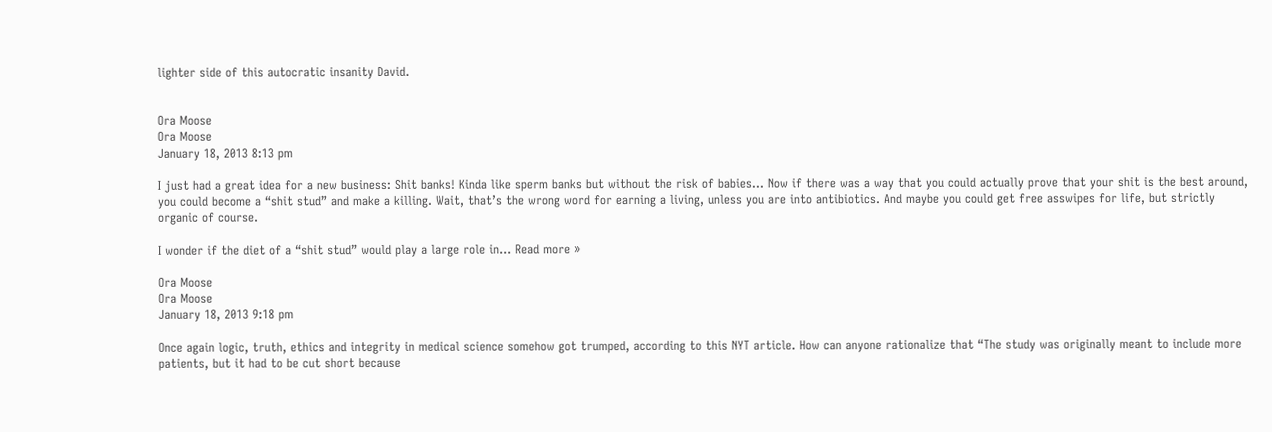lighter side of this autocratic insanity David.


Ora Moose
Ora Moose
January 18, 2013 8:13 pm

I just had a great idea for a new business: Shit banks! Kinda like sperm banks but without the risk of babies… Now if there was a way that you could actually prove that your shit is the best around, you could become a “shit stud” and make a killing. Wait, that’s the wrong word for earning a living, unless you are into antibiotics. And maybe you could get free asswipes for life, but strictly organic of course.

I wonder if the diet of a “shit stud” would play a large role in… Read more »

Ora Moose
Ora Moose
January 18, 2013 9:18 pm

Once again logic, truth, ethics and integrity in medical science somehow got trumped, according to this NYT article. How can anyone rationalize that “The study was originally meant to include more patients, but it had to be cut short because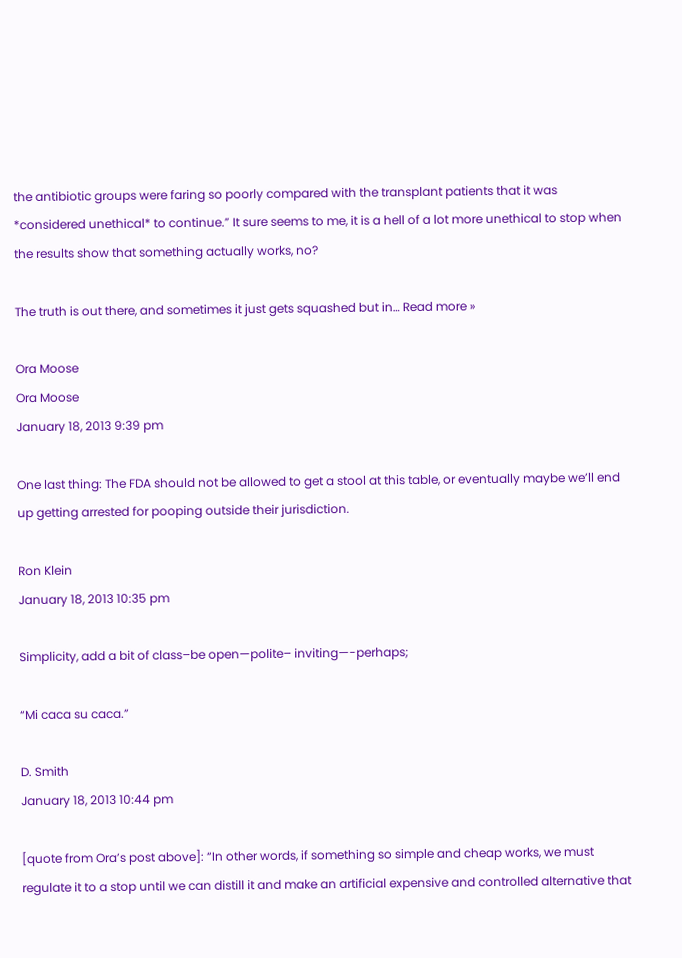the antibiotic groups were faring so poorly compared with the transplant patients that it was *considered unethical* to continue.” It sure seems to me, it is a hell of a lot more unethical to stop when the results show that something actually works, no?

The truth is out there, and sometimes it just gets squashed but in… Read more »

Ora Moose
Ora Moose
January 18, 2013 9:39 pm

One last thing: The FDA should not be allowed to get a stool at this table, or eventually maybe we’ll end up getting arrested for pooping outside their jurisdiction.

Ron Klein
January 18, 2013 10:35 pm

Simplicity, add a bit of class–be open—polite– inviting—-perhaps;

“Mi caca su caca.”

D. Smith
January 18, 2013 10:44 pm

[quote from Ora’s post above]: “In other words, if something so simple and cheap works, we must regulate it to a stop until we can distill it and make an artificial expensive and controlled alternative that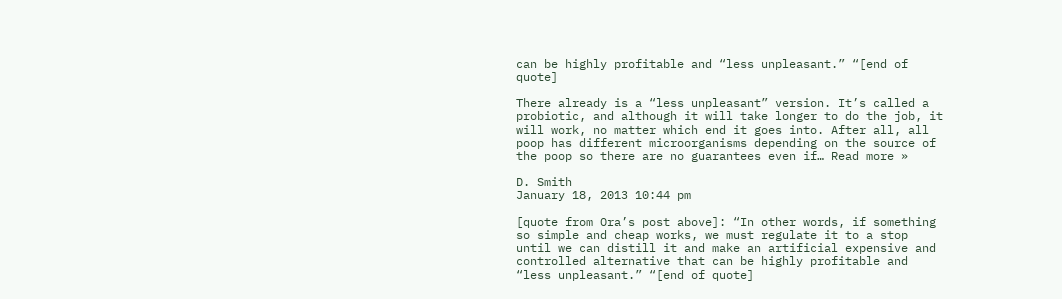can be highly profitable and “less unpleasant.” “[end of quote]

There already is a “less unpleasant” version. It’s called a probiotic, and although it will take longer to do the job, it will work, no matter which end it goes into. After all, all poop has different microorganisms depending on the source of the poop so there are no guarantees even if… Read more »

D. Smith
January 18, 2013 10:44 pm

[quote from Ora’s post above]: “In other words, if something so simple and cheap works, we must regulate it to a stop until we can distill it and make an artificial expensive and controlled alternative that can be highly profitable and “less unpleasant.” “[end of quote]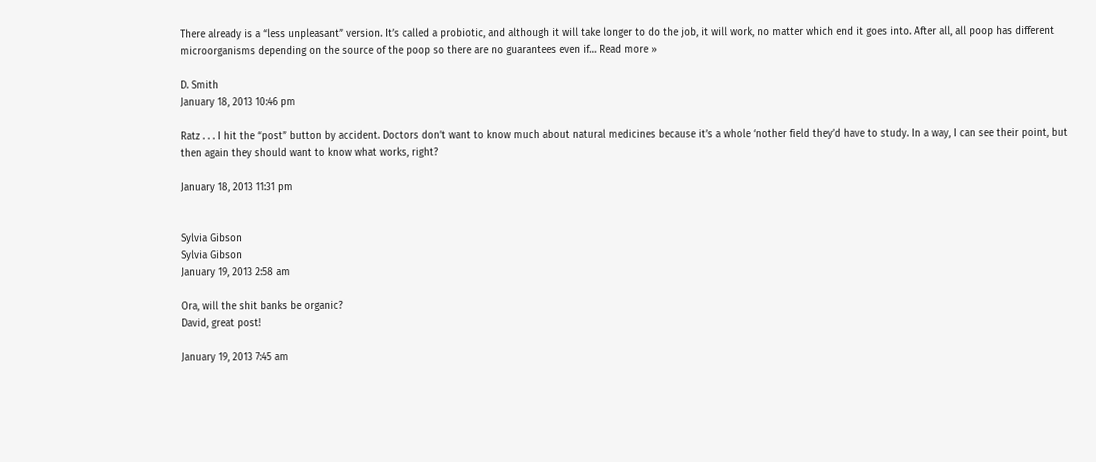There already is a “less unpleasant” version. It’s called a probiotic, and although it will take longer to do the job, it will work, no matter which end it goes into. After all, all poop has different microorganisms depending on the source of the poop so there are no guarantees even if… Read more »

D. Smith
January 18, 2013 10:46 pm

Ratz . . . I hit the “post” button by accident. Doctors don’t want to know much about natural medicines because it’s a whole ‘nother field they’d have to study. In a way, I can see their point, but then again they should want to know what works, right?

January 18, 2013 11:31 pm


Sylvia Gibson
Sylvia Gibson
January 19, 2013 2:58 am

Ora, will the shit banks be organic?
David, great post!

January 19, 2013 7:45 am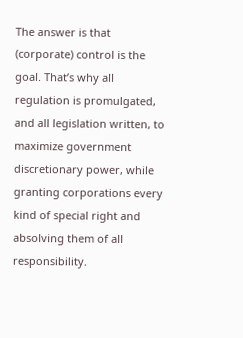The answer is that (corporate) control is the goal. That’s why all regulation is promulgated, and all legislation written, to maximize government discretionary power, while granting corporations every kind of special right and absolving them of all responsibility.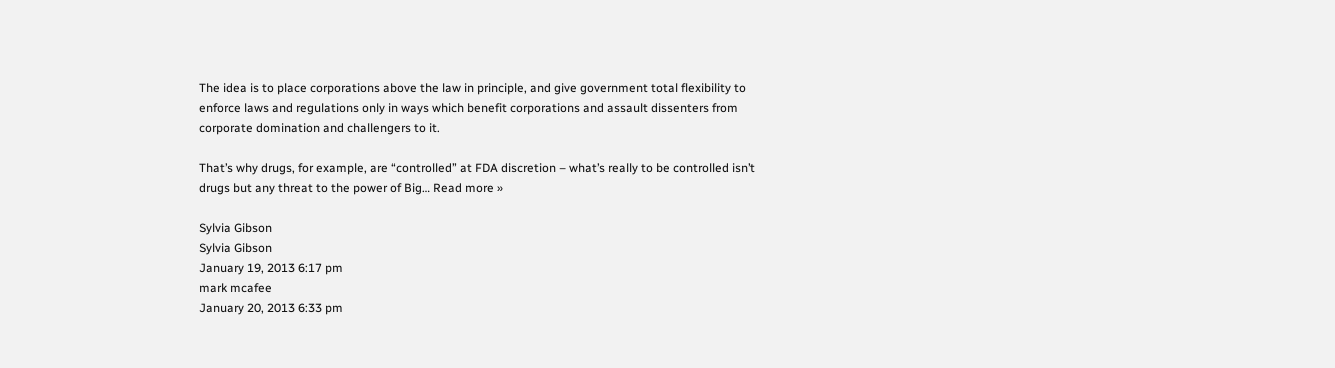The idea is to place corporations above the law in principle, and give government total flexibility to enforce laws and regulations only in ways which benefit corporations and assault dissenters from corporate domination and challengers to it.

That’s why drugs, for example, are “controlled” at FDA discretion – what’s really to be controlled isn’t drugs but any threat to the power of Big… Read more »

Sylvia Gibson
Sylvia Gibson
January 19, 2013 6:17 pm
mark mcafee
January 20, 2013 6:33 pm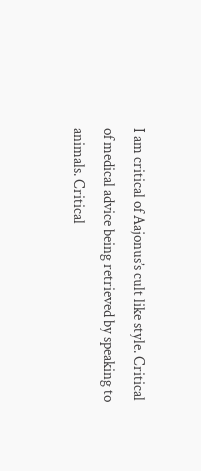I am critical of Aajonus’s cult like style. Critical of medical advice being retrieved by speaking to animals. Critical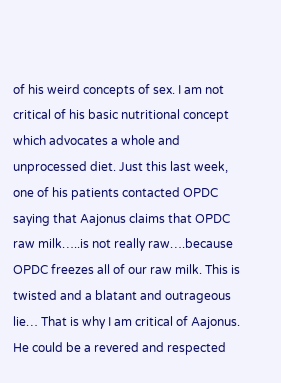of his weird concepts of sex. I am not critical of his basic nutritional concept which advocates a whole and unprocessed diet. Just this last week, one of his patients contacted OPDC saying that Aajonus claims that OPDC raw milk…..is not really raw….because OPDC freezes all of our raw milk. This is twisted and a blatant and outrageous lie… That is why I am critical of Aajonus. He could be a revered and respected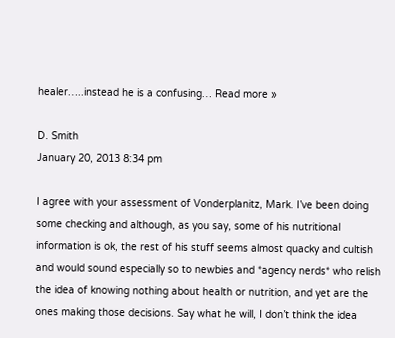healer…..instead he is a confusing… Read more »

D. Smith
January 20, 2013 8:34 pm

I agree with your assessment of Vonderplanitz, Mark. I’ve been doing some checking and although, as you say, some of his nutritional information is ok, the rest of his stuff seems almost quacky and cultish and would sound especially so to newbies and *agency nerds* who relish the idea of knowing nothing about health or nutrition, and yet are the ones making those decisions. Say what he will, I don’t think the idea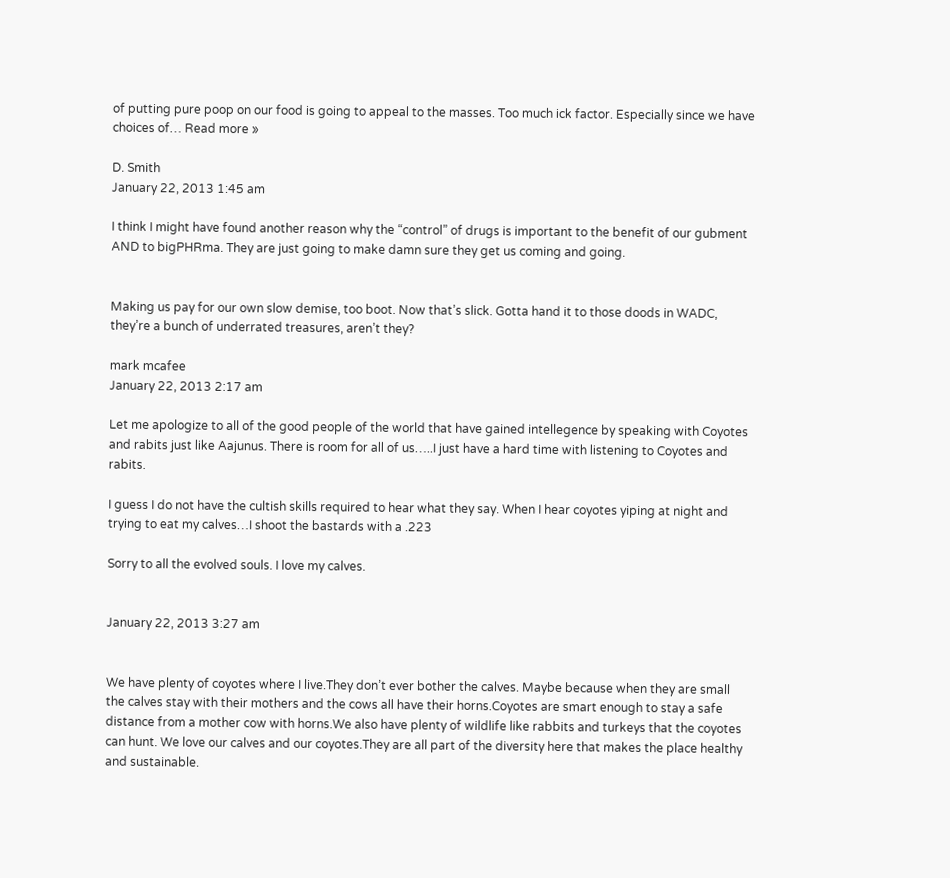of putting pure poop on our food is going to appeal to the masses. Too much ick factor. Especially since we have choices of… Read more »

D. Smith
January 22, 2013 1:45 am

I think I might have found another reason why the “control” of drugs is important to the benefit of our gubment AND to bigPHRma. They are just going to make damn sure they get us coming and going.


Making us pay for our own slow demise, too boot. Now that’s slick. Gotta hand it to those doods in WADC, they’re a bunch of underrated treasures, aren’t they?

mark mcafee
January 22, 2013 2:17 am

Let me apologize to all of the good people of the world that have gained intellegence by speaking with Coyotes and rabits just like Aajunus. There is room for all of us…..I just have a hard time with listening to Coyotes and rabits.

I guess I do not have the cultish skills required to hear what they say. When I hear coyotes yiping at night and trying to eat my calves…I shoot the bastards with a .223

Sorry to all the evolved souls. I love my calves.


January 22, 2013 3:27 am


We have plenty of coyotes where I live.They don’t ever bother the calves. Maybe because when they are small the calves stay with their mothers and the cows all have their horns.Coyotes are smart enough to stay a safe distance from a mother cow with horns.We also have plenty of wildlife like rabbits and turkeys that the coyotes can hunt. We love our calves and our coyotes.They are all part of the diversity here that makes the place healthy and sustainable.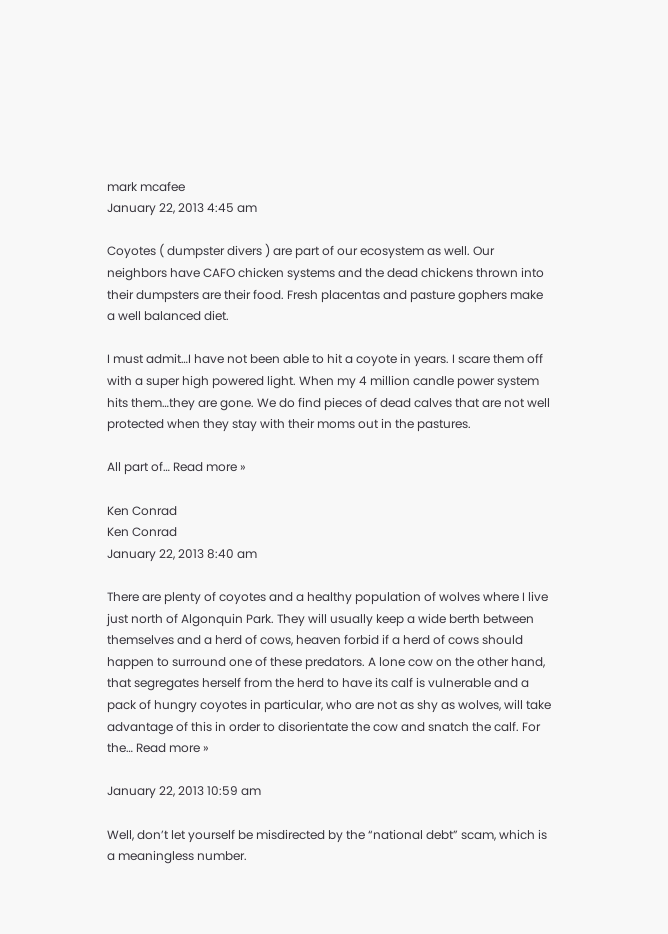mark mcafee
January 22, 2013 4:45 am

Coyotes ( dumpster divers ) are part of our ecosystem as well. Our neighbors have CAFO chicken systems and the dead chickens thrown into their dumpsters are their food. Fresh placentas and pasture gophers make a well balanced diet.

I must admit…I have not been able to hit a coyote in years. I scare them off with a super high powered light. When my 4 million candle power system hits them…they are gone. We do find pieces of dead calves that are not well protected when they stay with their moms out in the pastures.

All part of… Read more »

Ken Conrad
Ken Conrad
January 22, 2013 8:40 am

There are plenty of coyotes and a healthy population of wolves where I live just north of Algonquin Park. They will usually keep a wide berth between themselves and a herd of cows, heaven forbid if a herd of cows should happen to surround one of these predators. A lone cow on the other hand, that segregates herself from the herd to have its calf is vulnerable and a pack of hungry coyotes in particular, who are not as shy as wolves, will take advantage of this in order to disorientate the cow and snatch the calf. For the… Read more »

January 22, 2013 10:59 am

Well, don’t let yourself be misdirected by the “national debt” scam, which is a meaningless number.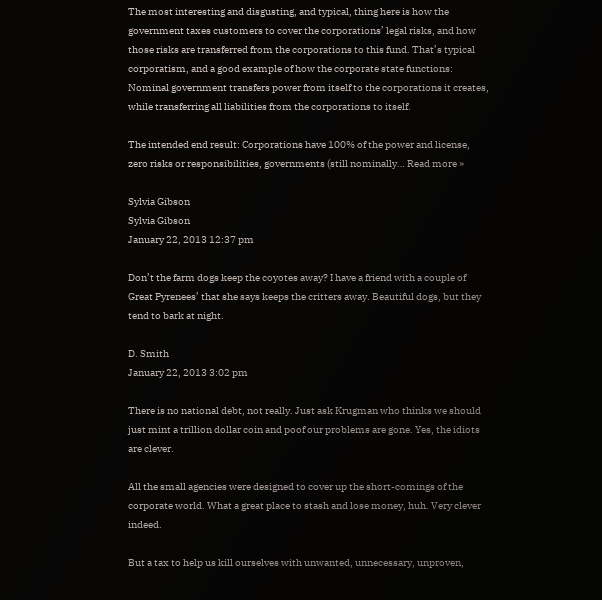The most interesting and disgusting, and typical, thing here is how the government taxes customers to cover the corporations’ legal risks, and how those risks are transferred from the corporations to this fund. That’s typical corporatism, and a good example of how the corporate state functions: Nominal government transfers power from itself to the corporations it creates, while transferring all liabilities from the corporations to itself.

The intended end result: Corporations have 100% of the power and license, zero risks or responsibilities, governments (still nominally… Read more »

Sylvia Gibson
Sylvia Gibson
January 22, 2013 12:37 pm

Don’t the farm dogs keep the coyotes away? I have a friend with a couple of Great Pyrenees’ that she says keeps the critters away. Beautiful dogs, but they tend to bark at night.

D. Smith
January 22, 2013 3:02 pm

There is no national debt, not really. Just ask Krugman who thinks we should just mint a trillion dollar coin and poof our problems are gone. Yes, the idiots are clever.

All the small agencies were designed to cover up the short-comings of the corporate world. What a great place to stash and lose money, huh. Very clever indeed.

But a tax to help us kill ourselves with unwanted, unnecessary, unproven,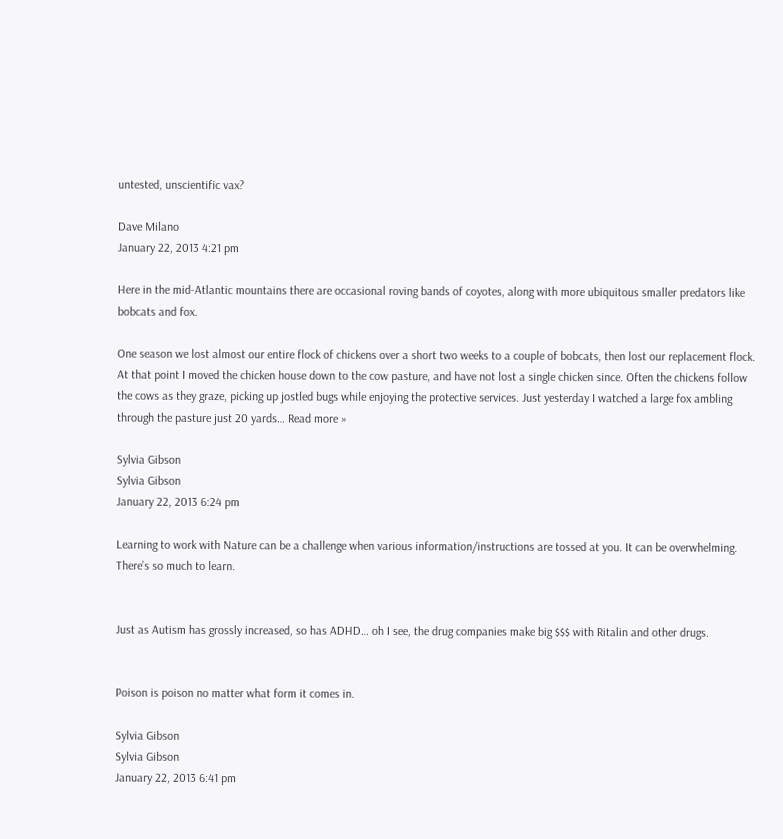untested, unscientific vax?

Dave Milano
January 22, 2013 4:21 pm

Here in the mid-Atlantic mountains there are occasional roving bands of coyotes, along with more ubiquitous smaller predators like bobcats and fox.

One season we lost almost our entire flock of chickens over a short two weeks to a couple of bobcats, then lost our replacement flock. At that point I moved the chicken house down to the cow pasture, and have not lost a single chicken since. Often the chickens follow the cows as they graze, picking up jostled bugs while enjoying the protective services. Just yesterday I watched a large fox ambling through the pasture just 20 yards… Read more »

Sylvia Gibson
Sylvia Gibson
January 22, 2013 6:24 pm

Learning to work with Nature can be a challenge when various information/instructions are tossed at you. It can be overwhelming. There’s so much to learn.


Just as Autism has grossly increased, so has ADHD… oh I see, the drug companies make big $$$ with Ritalin and other drugs.


Poison is poison no matter what form it comes in.

Sylvia Gibson
Sylvia Gibson
January 22, 2013 6:41 pm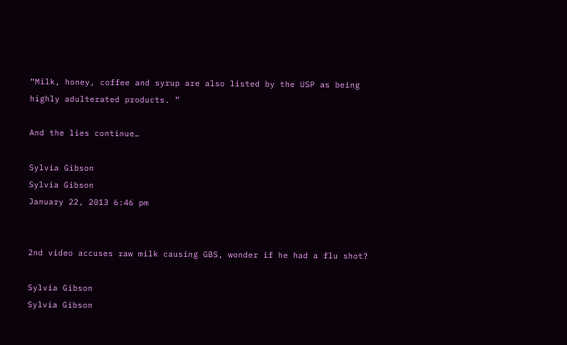“Milk, honey, coffee and syrup are also listed by the USP as being highly adulterated products. ”

And the lies continue…

Sylvia Gibson
Sylvia Gibson
January 22, 2013 6:46 pm


2nd video accuses raw milk causing GBS, wonder if he had a flu shot?

Sylvia Gibson
Sylvia Gibson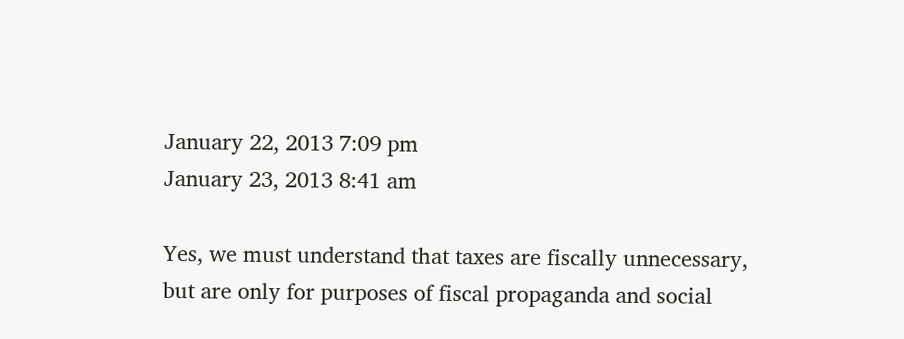January 22, 2013 7:09 pm
January 23, 2013 8:41 am

Yes, we must understand that taxes are fiscally unnecessary, but are only for purposes of fiscal propaganda and social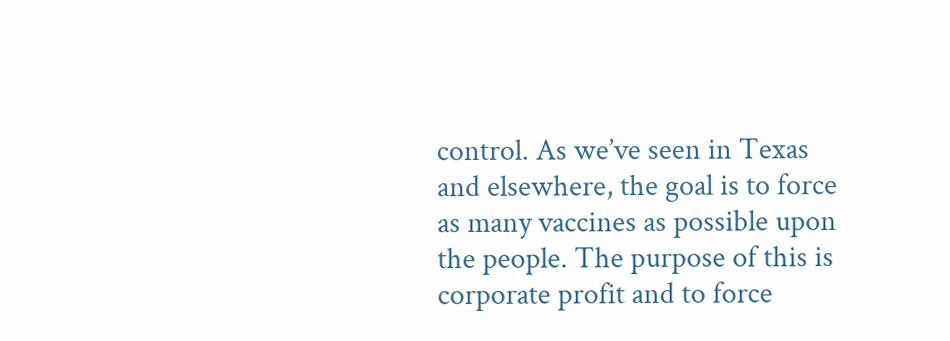control. As we’ve seen in Texas and elsewhere, the goal is to force as many vaccines as possible upon the people. The purpose of this is corporate profit and to force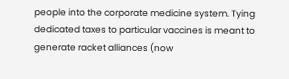people into the corporate medicine system. Tying dedicated taxes to particular vaccines is meant to generate racket alliances (now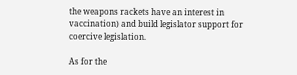the weapons rackets have an interest in vaccination) and build legislator support for coercive legislation.

As for the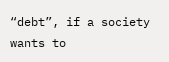“debt”, if a society wants to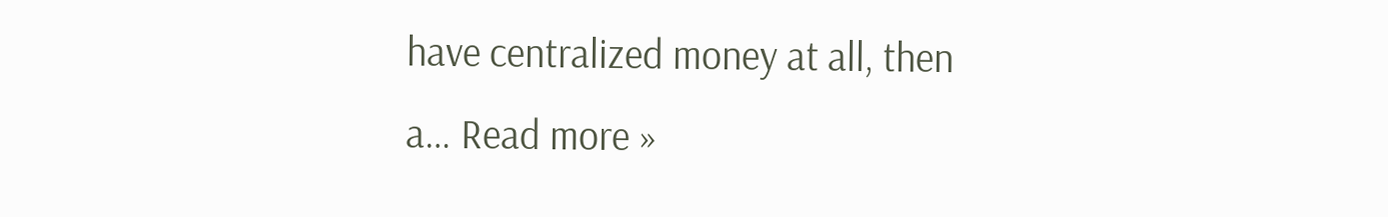have centralized money at all, then a… Read more »